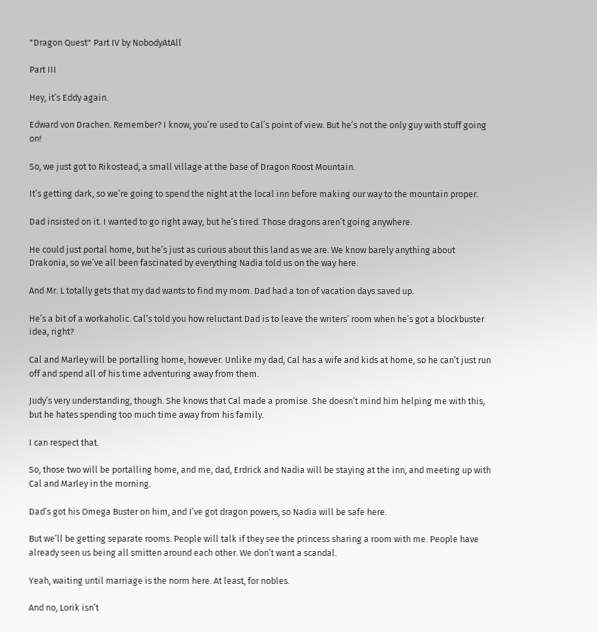"Dragon Quest" Part IV by NobodyAtAll

Part III

Hey, it’s Eddy again.

Edward von Drachen. Remember? I know, you’re used to Cal’s point of view. But he’s not the only guy with stuff going on!

So, we just got to Rikostead, a small village at the base of Dragon Roost Mountain.

It’s getting dark, so we’re going to spend the night at the local inn before making our way to the mountain proper.

Dad insisted on it. I wanted to go right away, but he’s tired. Those dragons aren’t going anywhere.

He could just portal home, but he’s just as curious about this land as we are. We know barely anything about Drakonia, so we’ve all been fascinated by everything Nadia told us on the way here.

And Mr. L totally gets that my dad wants to find my mom. Dad had a ton of vacation days saved up.

He’s a bit of a workaholic. Cal’s told you how reluctant Dad is to leave the writers’ room when he’s got a blockbuster idea, right?

Cal and Marley will be portalling home, however. Unlike my dad, Cal has a wife and kids at home, so he can’t just run off and spend all of his time adventuring away from them.

Judy’s very understanding, though. She knows that Cal made a promise. She doesn’t mind him helping me with this, but he hates spending too much time away from his family.

I can respect that.

So, those two will be portalling home, and me, dad, Erdrick and Nadia will be staying at the inn, and meeting up with Cal and Marley in the morning.

Dad’s got his Omega Buster on him, and I’ve got dragon powers, so Nadia will be safe here.

But we’ll be getting separate rooms. People will talk if they see the princess sharing a room with me. People have already seen us being all smitten around each other. We don’t want a scandal.

Yeah, waiting until marriage is the norm here. At least, for nobles.

And no, Lorik isn’t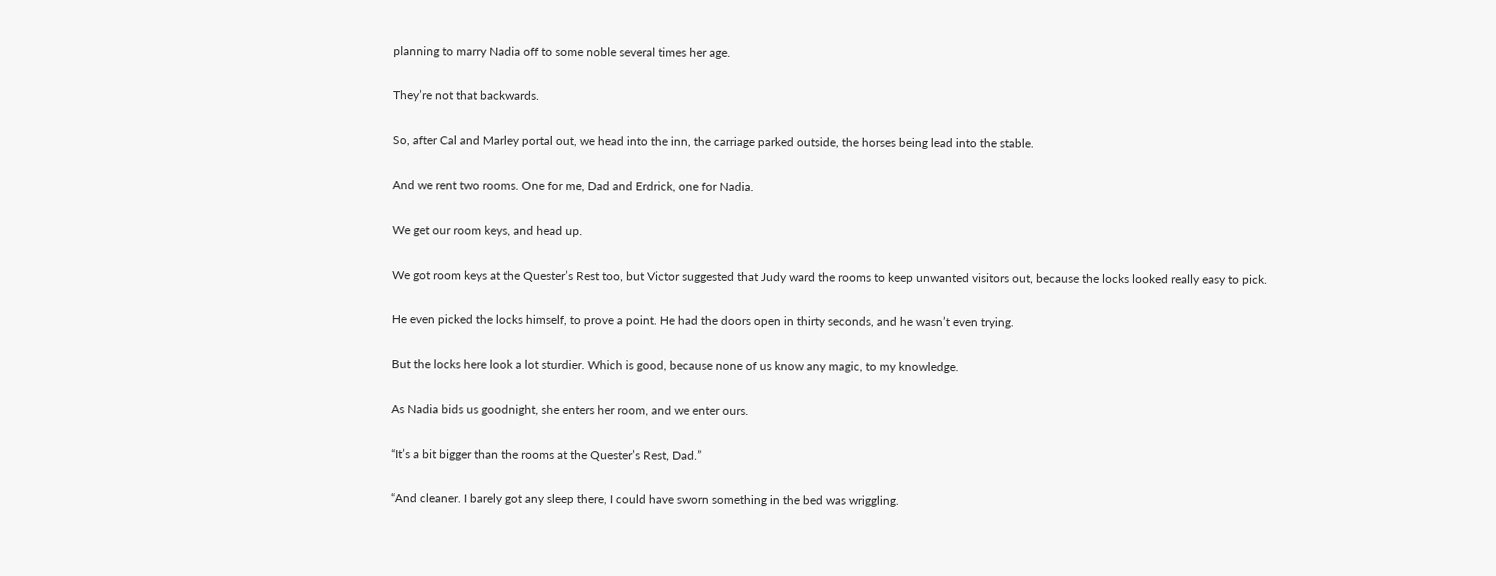planning to marry Nadia off to some noble several times her age.

They’re not that backwards.

So, after Cal and Marley portal out, we head into the inn, the carriage parked outside, the horses being lead into the stable.

And we rent two rooms. One for me, Dad and Erdrick, one for Nadia.

We get our room keys, and head up.

We got room keys at the Quester’s Rest too, but Victor suggested that Judy ward the rooms to keep unwanted visitors out, because the locks looked really easy to pick.

He even picked the locks himself, to prove a point. He had the doors open in thirty seconds, and he wasn’t even trying.

But the locks here look a lot sturdier. Which is good, because none of us know any magic, to my knowledge.

As Nadia bids us goodnight, she enters her room, and we enter ours.

“It’s a bit bigger than the rooms at the Quester’s Rest, Dad.”

“And cleaner. I barely got any sleep there, I could have sworn something in the bed was wriggling.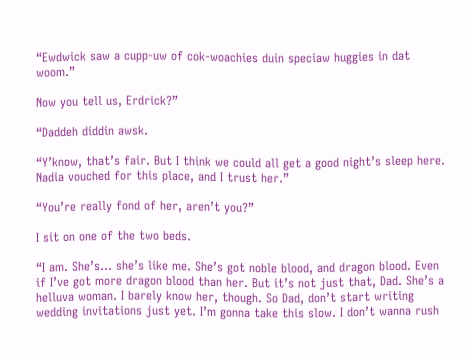“Ewdwick saw a cupp-uw of cok-woachies duin speciaw huggies in dat woom.”

Now you tell us, Erdrick?”

“Daddeh diddin awsk.

“Y’know, that’s fair. But I think we could all get a good night’s sleep here. Nadia vouched for this place, and I trust her.”

“You’re really fond of her, aren’t you?”

I sit on one of the two beds.

“I am. She’s… she’s like me. She’s got noble blood, and dragon blood. Even if I’ve got more dragon blood than her. But it’s not just that, Dad. She’s a helluva woman. I barely know her, though. So Dad, don’t start writing wedding invitations just yet. I’m gonna take this slow. I don’t wanna rush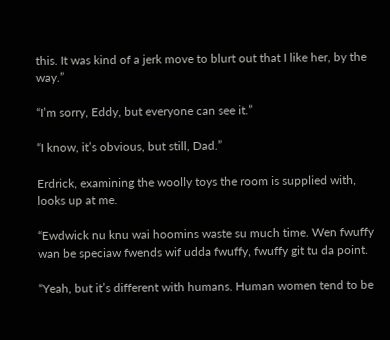this. It was kind of a jerk move to blurt out that I like her, by the way.”

“I’m sorry, Eddy, but everyone can see it.”

“I know, it’s obvious, but still, Dad.”

Erdrick, examining the woolly toys the room is supplied with, looks up at me.

“Ewdwick nu knu wai hoomins waste su much time. Wen fwuffy wan be speciaw fwends wif udda fwuffy, fwuffy git tu da point.

“Yeah, but it’s different with humans. Human women tend to be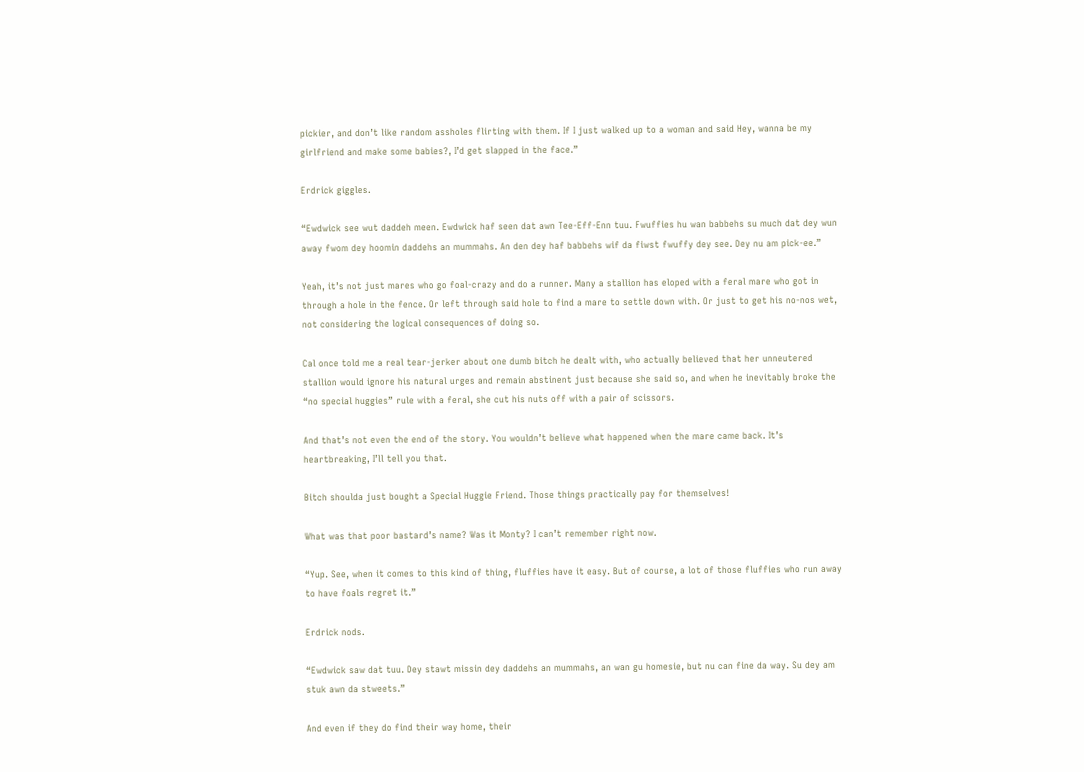pickier, and don’t like random assholes flirting with them. If I just walked up to a woman and said Hey, wanna be my girlfriend and make some babies?, I’d get slapped in the face.”

Erdrick giggles.

“Ewdwick see wut daddeh meen. Ewdwick haf seen dat awn Tee-Eff-Enn tuu. Fwuffies hu wan babbehs su much dat dey wun away fwom dey hoomin daddehs an mummahs. An den dey haf babbehs wif da fiwst fwuffy dey see. Dey nu am pick-ee.”

Yeah, it’s not just mares who go foal-crazy and do a runner. Many a stallion has eloped with a feral mare who got in through a hole in the fence. Or left through said hole to find a mare to settle down with. Or just to get his no-nos wet, not considering the logical consequences of doing so.

Cal once told me a real tear-jerker about one dumb bitch he dealt with, who actually believed that her unneutered stallion would ignore his natural urges and remain abstinent just because she said so, and when he inevitably broke the “no special huggies” rule with a feral, she cut his nuts off with a pair of scissors.

And that’s not even the end of the story. You wouldn’t believe what happened when the mare came back. It’s heartbreaking, I’ll tell you that.

Bitch shoulda just bought a Special Huggie Friend. Those things practically pay for themselves!

What was that poor bastard’s name? Was it Monty? I can’t remember right now.

“Yup. See, when it comes to this kind of thing, fluffies have it easy. But of course, a lot of those fluffies who run away to have foals regret it.”

Erdrick nods.

“Ewdwick saw dat tuu. Dey stawt missin dey daddehs an mummahs, an wan gu homesie, but nu can fine da way. Su dey am stuk awn da stweets.”

And even if they do find their way home, their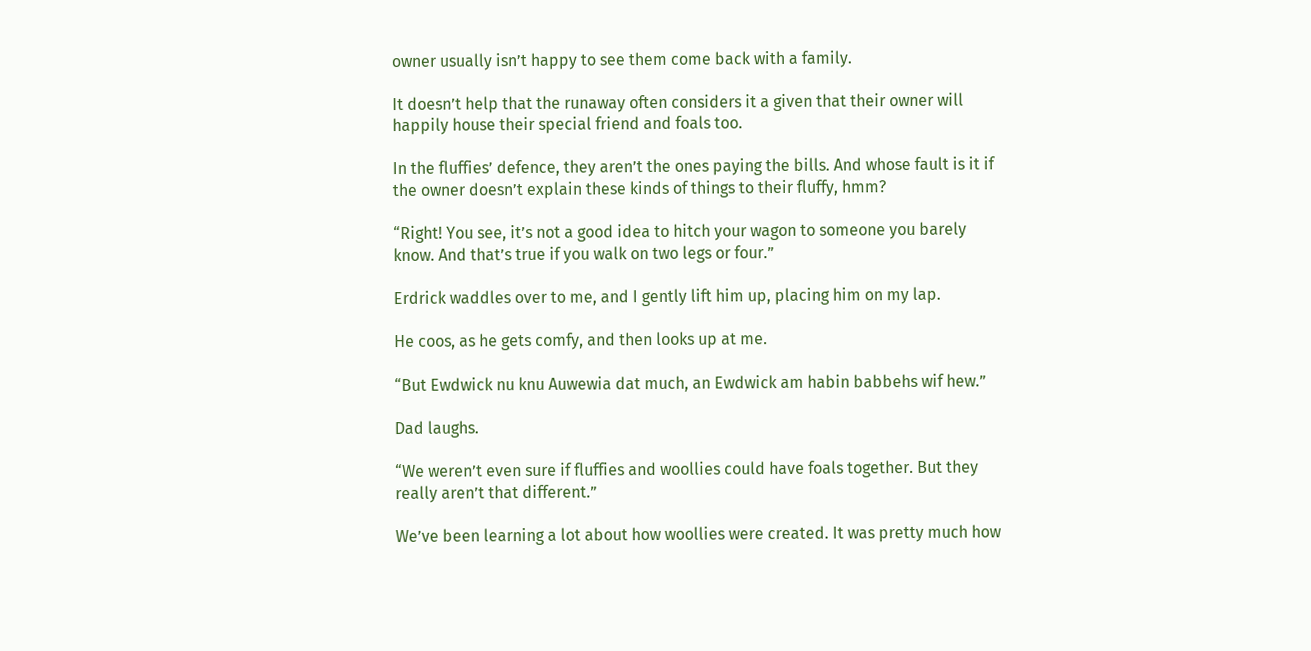owner usually isn’t happy to see them come back with a family.

It doesn’t help that the runaway often considers it a given that their owner will happily house their special friend and foals too.

In the fluffies’ defence, they aren’t the ones paying the bills. And whose fault is it if the owner doesn’t explain these kinds of things to their fluffy, hmm?

“Right! You see, it’s not a good idea to hitch your wagon to someone you barely know. And that’s true if you walk on two legs or four.”

Erdrick waddles over to me, and I gently lift him up, placing him on my lap.

He coos, as he gets comfy, and then looks up at me.

“But Ewdwick nu knu Auwewia dat much, an Ewdwick am habin babbehs wif hew.”

Dad laughs.

“We weren’t even sure if fluffies and woollies could have foals together. But they really aren’t that different.”

We’ve been learning a lot about how woollies were created. It was pretty much how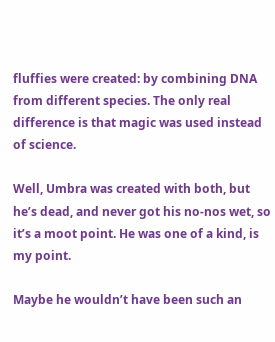fluffies were created: by combining DNA from different species. The only real difference is that magic was used instead of science.

Well, Umbra was created with both, but he’s dead, and never got his no-nos wet, so it’s a moot point. He was one of a kind, is my point.

Maybe he wouldn’t have been such an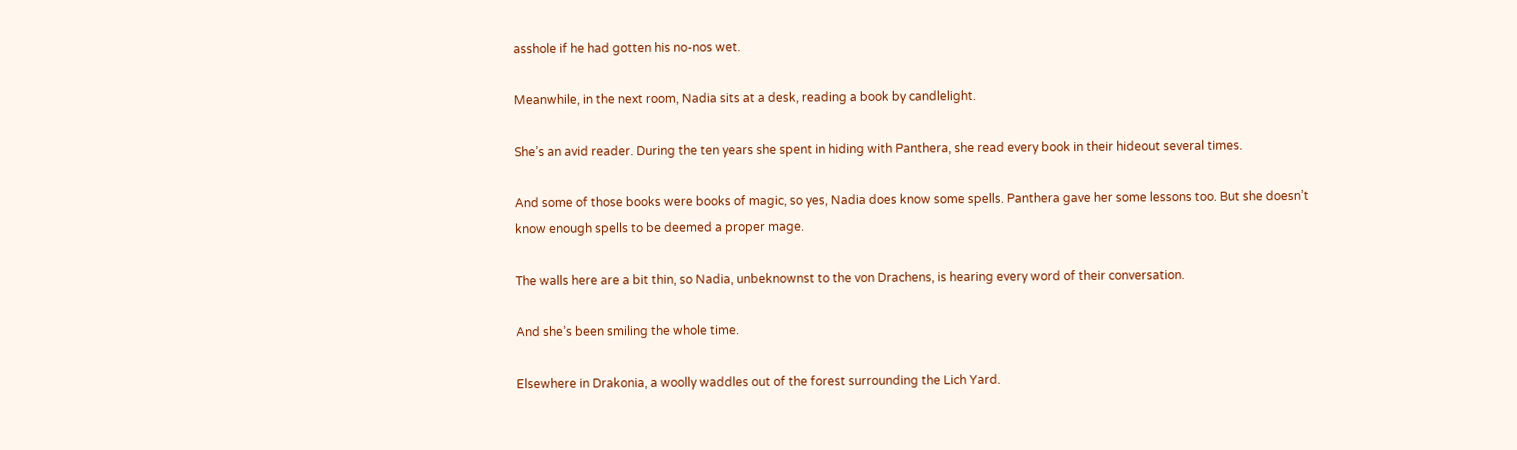asshole if he had gotten his no-nos wet.

Meanwhile, in the next room, Nadia sits at a desk, reading a book by candlelight.

She’s an avid reader. During the ten years she spent in hiding with Panthera, she read every book in their hideout several times.

And some of those books were books of magic, so yes, Nadia does know some spells. Panthera gave her some lessons too. But she doesn’t know enough spells to be deemed a proper mage.

The walls here are a bit thin, so Nadia, unbeknownst to the von Drachens, is hearing every word of their conversation.

And she’s been smiling the whole time.

Elsewhere in Drakonia, a woolly waddles out of the forest surrounding the Lich Yard.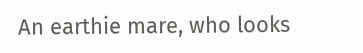An earthie mare, who looks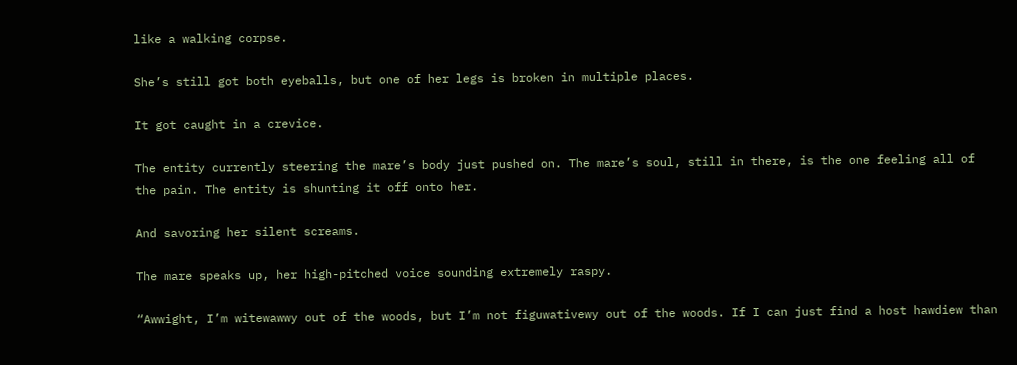like a walking corpse.

She’s still got both eyeballs, but one of her legs is broken in multiple places.

It got caught in a crevice.

The entity currently steering the mare’s body just pushed on. The mare’s soul, still in there, is the one feeling all of the pain. The entity is shunting it off onto her.

And savoring her silent screams.

The mare speaks up, her high-pitched voice sounding extremely raspy.

“Awwight, I’m witewawwy out of the woods, but I’m not figuwativewy out of the woods. If I can just find a host hawdiew than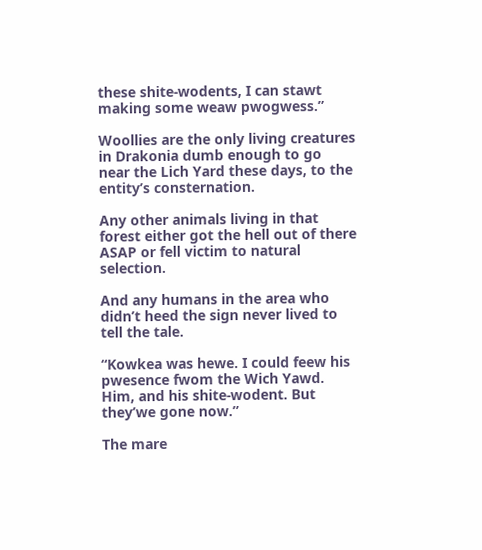these shite-wodents, I can stawt making some weaw pwogwess.”

Woollies are the only living creatures in Drakonia dumb enough to go near the Lich Yard these days, to the entity’s consternation.

Any other animals living in that forest either got the hell out of there ASAP or fell victim to natural selection.

And any humans in the area who didn’t heed the sign never lived to tell the tale.

“Kowkea was hewe. I could feew his pwesence fwom the Wich Yawd. Him, and his shite-wodent. But they’we gone now.”

The mare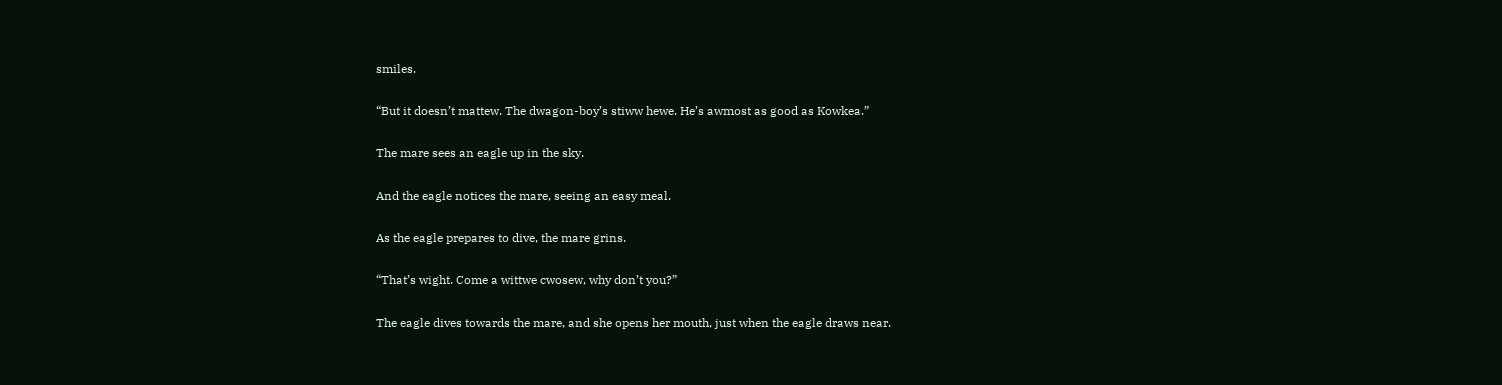smiles.

“But it doesn’t mattew. The dwagon-boy’s stiww hewe. He’s awmost as good as Kowkea.”

The mare sees an eagle up in the sky.

And the eagle notices the mare, seeing an easy meal.

As the eagle prepares to dive, the mare grins.

“That’s wight. Come a wittwe cwosew, why don’t you?”

The eagle dives towards the mare, and she opens her mouth, just when the eagle draws near.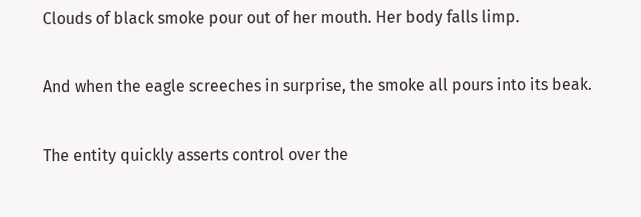Clouds of black smoke pour out of her mouth. Her body falls limp.

And when the eagle screeches in surprise, the smoke all pours into its beak.

The entity quickly asserts control over the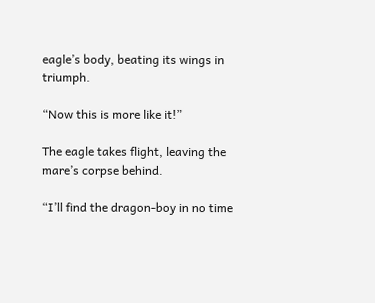eagle’s body, beating its wings in triumph.

“Now this is more like it!”

The eagle takes flight, leaving the mare’s corpse behind.

“I’ll find the dragon-boy in no time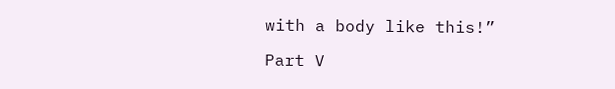with a body like this!”

Part V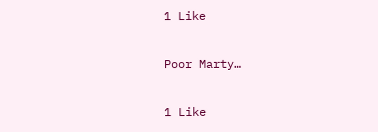1 Like

Poor Marty…

1 Like